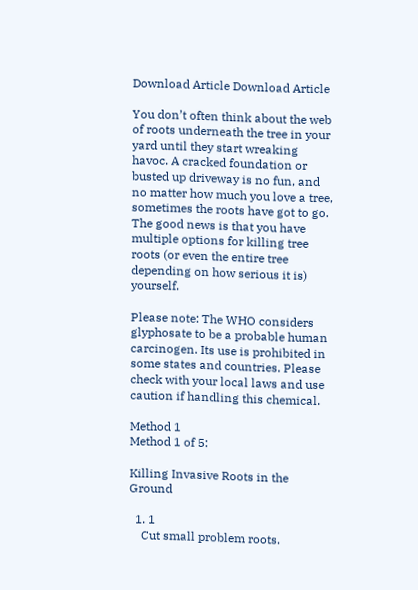Download Article Download Article

You don’t often think about the web of roots underneath the tree in your yard until they start wreaking havoc. A cracked foundation or busted up driveway is no fun, and no matter how much you love a tree, sometimes the roots have got to go. The good news is that you have multiple options for killing tree roots (or even the entire tree depending on how serious it is) yourself.

Please note: The WHO considers glyphosate to be a probable human carcinogen. Its use is prohibited in some states and countries. Please check with your local laws and use caution if handling this chemical.

Method 1
Method 1 of 5:

Killing Invasive Roots in the Ground

  1. 1
    Cut small problem roots.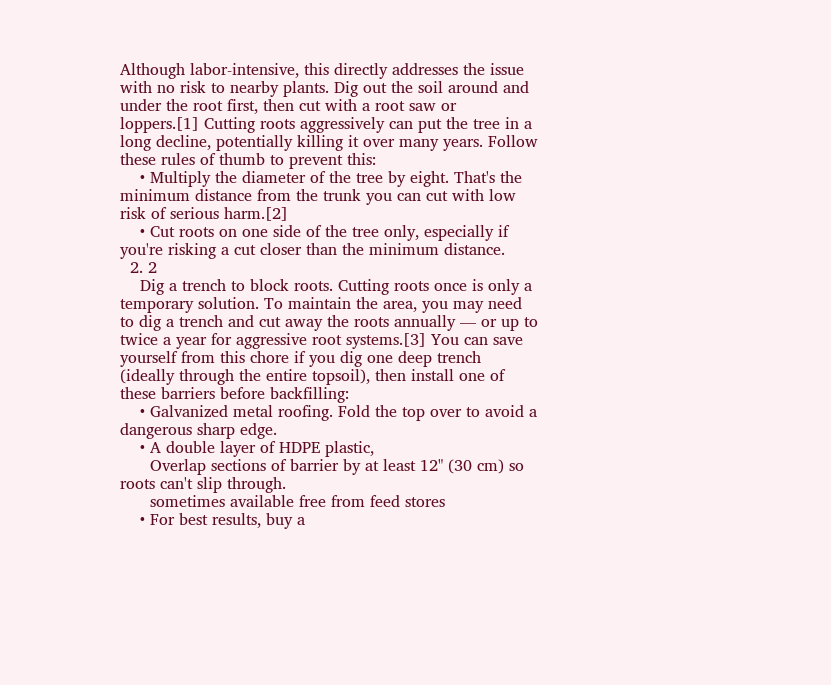Although labor-intensive, this directly addresses the issue with no risk to nearby plants. Dig out the soil around and under the root first, then cut with a root saw or loppers.[1] Cutting roots aggressively can put the tree in a long decline, potentially killing it over many years. Follow these rules of thumb to prevent this:
    • Multiply the diameter of the tree by eight. That's the minimum distance from the trunk you can cut with low risk of serious harm.[2]
    • Cut roots on one side of the tree only, especially if you're risking a cut closer than the minimum distance.
  2. 2
    Dig a trench to block roots. Cutting roots once is only a temporary solution. To maintain the area, you may need to dig a trench and cut away the roots annually — or up to twice a year for aggressive root systems.[3] You can save yourself from this chore if you dig one deep trench (ideally through the entire topsoil), then install one of these barriers before backfilling:
    • Galvanized metal roofing. Fold the top over to avoid a dangerous sharp edge.
    • A double layer of HDPE plastic,
      Overlap sections of barrier by at least 12" (30 cm) so roots can't slip through.
      sometimes available free from feed stores
    • For best results, buy a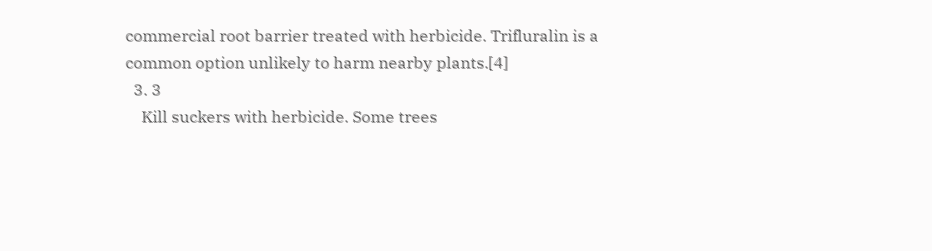commercial root barrier treated with herbicide. Trifluralin is a common option unlikely to harm nearby plants.[4]
  3. 3
    Kill suckers with herbicide. Some trees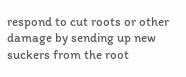respond to cut roots or other damage by sending up new suckers from the root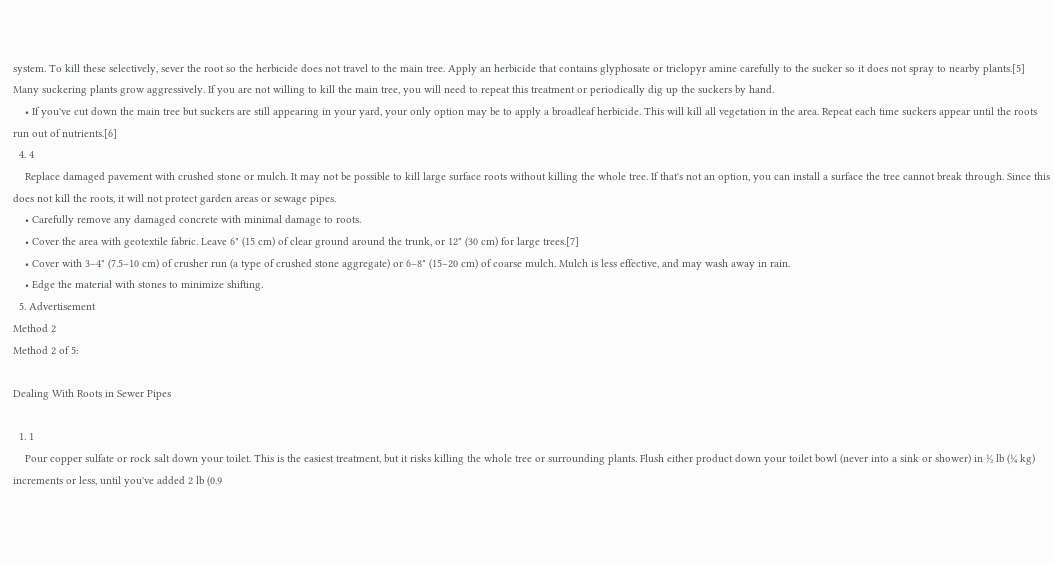system. To kill these selectively, sever the root so the herbicide does not travel to the main tree. Apply an herbicide that contains glyphosate or triclopyr amine carefully to the sucker so it does not spray to nearby plants.[5] Many suckering plants grow aggressively. If you are not willing to kill the main tree, you will need to repeat this treatment or periodically dig up the suckers by hand.
    • If you've cut down the main tree but suckers are still appearing in your yard, your only option may be to apply a broadleaf herbicide. This will kill all vegetation in the area. Repeat each time suckers appear until the roots run out of nutrients.[6]
  4. 4
    Replace damaged pavement with crushed stone or mulch. It may not be possible to kill large surface roots without killing the whole tree. If that's not an option, you can install a surface the tree cannot break through. Since this does not kill the roots, it will not protect garden areas or sewage pipes.
    • Carefully remove any damaged concrete with minimal damage to roots.
    • Cover the area with geotextile fabric. Leave 6" (15 cm) of clear ground around the trunk, or 12" (30 cm) for large trees.[7]
    • Cover with 3–4" (7.5–10 cm) of crusher run (a type of crushed stone aggregate) or 6–8" (15–20 cm) of coarse mulch. Mulch is less effective, and may wash away in rain.
    • Edge the material with stones to minimize shifting.
  5. Advertisement
Method 2
Method 2 of 5:

Dealing With Roots in Sewer Pipes

  1. 1
    Pour copper sulfate or rock salt down your toilet. This is the easiest treatment, but it risks killing the whole tree or surrounding plants. Flush either product down your toilet bowl (never into a sink or shower) in ½ lb (¼ kg) increments or less, until you've added 2 lb (0.9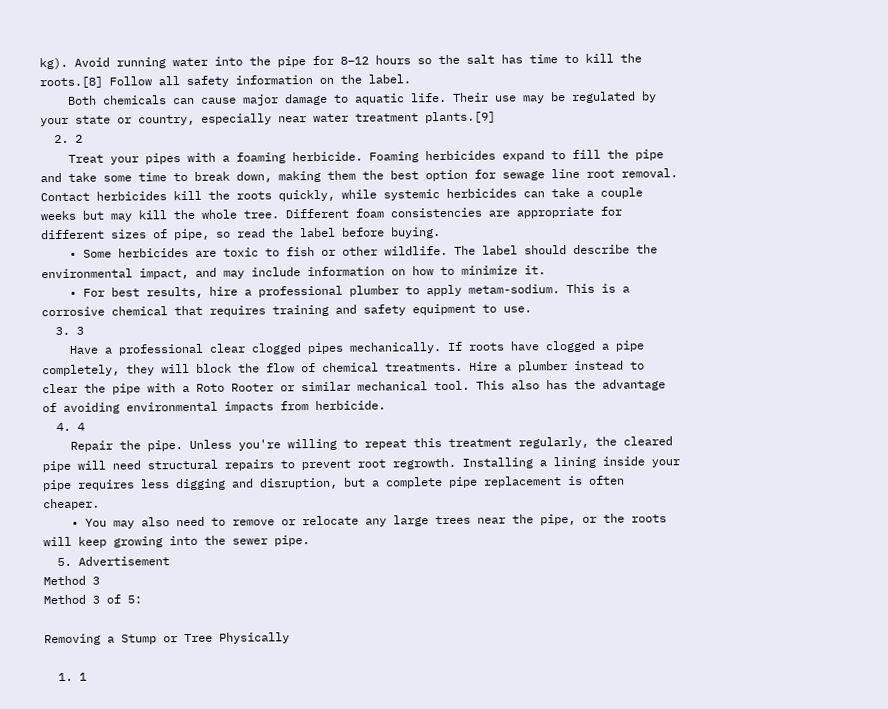kg). Avoid running water into the pipe for 8–12 hours so the salt has time to kill the roots.[8] Follow all safety information on the label.
    Both chemicals can cause major damage to aquatic life. Their use may be regulated by your state or country, especially near water treatment plants.[9]
  2. 2
    Treat your pipes with a foaming herbicide. Foaming herbicides expand to fill the pipe and take some time to break down, making them the best option for sewage line root removal. Contact herbicides kill the roots quickly, while systemic herbicides can take a couple weeks but may kill the whole tree. Different foam consistencies are appropriate for different sizes of pipe, so read the label before buying.
    • Some herbicides are toxic to fish or other wildlife. The label should describe the environmental impact, and may include information on how to minimize it.
    • For best results, hire a professional plumber to apply metam-sodium. This is a corrosive chemical that requires training and safety equipment to use.
  3. 3
    Have a professional clear clogged pipes mechanically. If roots have clogged a pipe completely, they will block the flow of chemical treatments. Hire a plumber instead to clear the pipe with a Roto Rooter or similar mechanical tool. This also has the advantage of avoiding environmental impacts from herbicide.
  4. 4
    Repair the pipe. Unless you're willing to repeat this treatment regularly, the cleared pipe will need structural repairs to prevent root regrowth. Installing a lining inside your pipe requires less digging and disruption, but a complete pipe replacement is often cheaper.
    • You may also need to remove or relocate any large trees near the pipe, or the roots will keep growing into the sewer pipe.
  5. Advertisement
Method 3
Method 3 of 5:

Removing a Stump or Tree Physically

  1. 1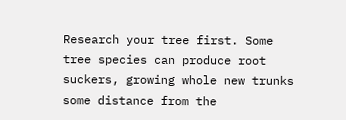Research your tree first. Some tree species can produce root suckers, growing whole new trunks some distance from the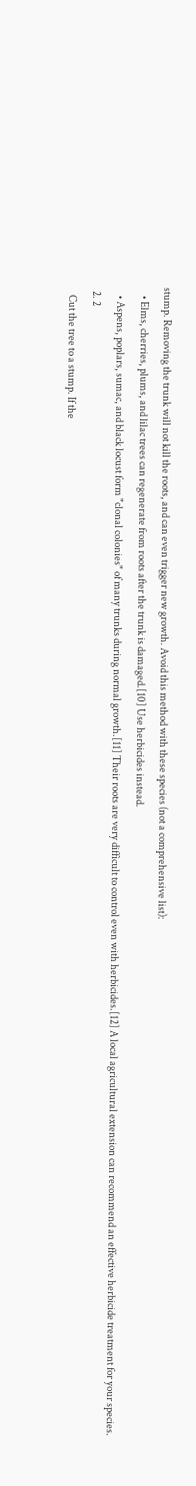stump. Removing the trunk will not kill the roots, and can even trigger new growth. Avoid this method with these species (not a comprehensive list):
    • Elms, cherries, plums, and lilac trees can regenerate from roots after the trunk is damaged.[10] Use herbicides instead.
    • Aspens, poplars, sumac, and black locust form "clonal colonies" of many trunks during normal growth.[11] Their roots are very difficult to control even with herbicides.[12] A local agricultural extension can recommend an effective herbicide treatment for your species.
  2. 2
    Cut the tree to a stump. If the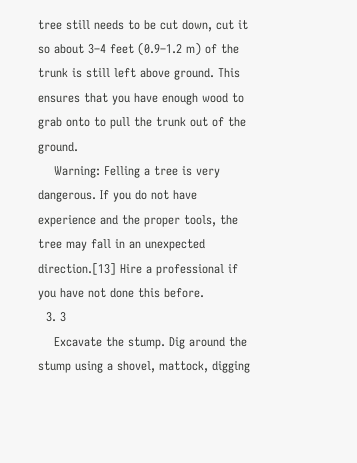tree still needs to be cut down, cut it so about 3–4 feet (0.9–1.2 m) of the trunk is still left above ground. This ensures that you have enough wood to grab onto to pull the trunk out of the ground.
    Warning: Felling a tree is very dangerous. If you do not have experience and the proper tools, the tree may fall in an unexpected direction.[13] Hire a professional if you have not done this before.
  3. 3
    Excavate the stump. Dig around the stump using a shovel, mattock, digging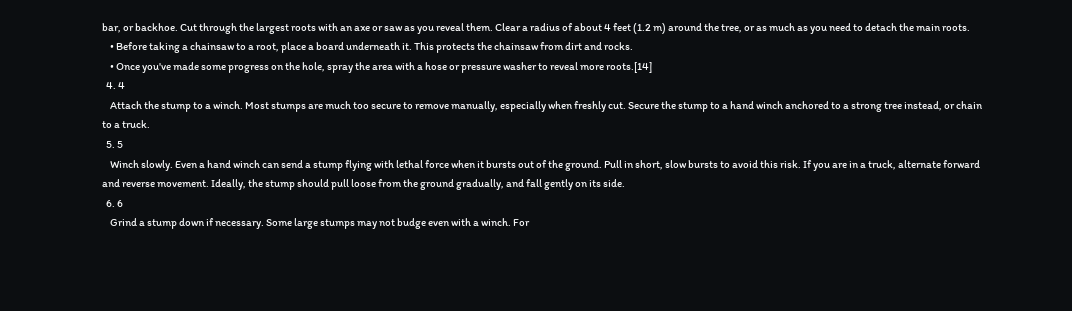bar, or backhoe. Cut through the largest roots with an axe or saw as you reveal them. Clear a radius of about 4 feet (1.2 m) around the tree, or as much as you need to detach the main roots.
    • Before taking a chainsaw to a root, place a board underneath it. This protects the chainsaw from dirt and rocks.
    • Once you've made some progress on the hole, spray the area with a hose or pressure washer to reveal more roots.[14]
  4. 4
    Attach the stump to a winch. Most stumps are much too secure to remove manually, especially when freshly cut. Secure the stump to a hand winch anchored to a strong tree instead, or chain to a truck.
  5. 5
    Winch slowly. Even a hand winch can send a stump flying with lethal force when it bursts out of the ground. Pull in short, slow bursts to avoid this risk. If you are in a truck, alternate forward and reverse movement. Ideally, the stump should pull loose from the ground gradually, and fall gently on its side.
  6. 6
    Grind a stump down if necessary. Some large stumps may not budge even with a winch. For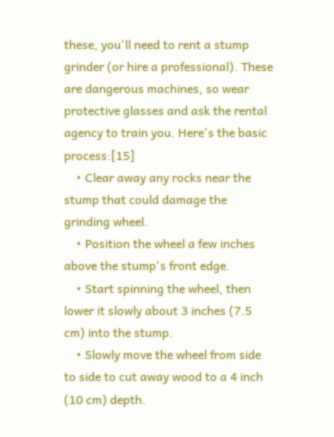these, you'll need to rent a stump grinder (or hire a professional). These are dangerous machines, so wear protective glasses and ask the rental agency to train you. Here's the basic process:[15]
    • Clear away any rocks near the stump that could damage the grinding wheel.
    • Position the wheel a few inches above the stump's front edge.
    • Start spinning the wheel, then lower it slowly about 3 inches (7.5 cm) into the stump.
    • Slowly move the wheel from side to side to cut away wood to a 4 inch (10 cm) depth.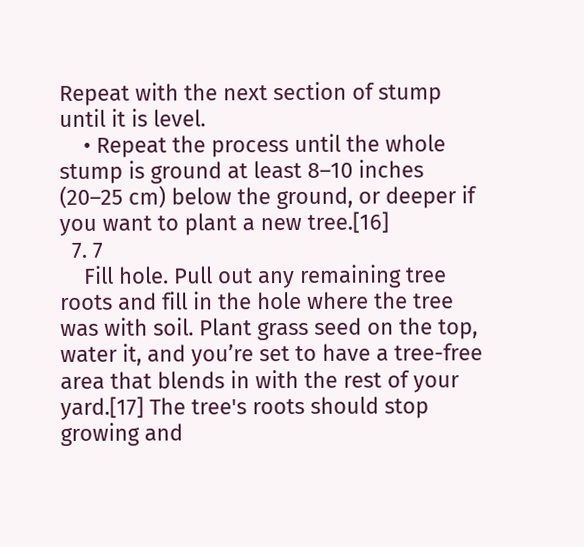Repeat with the next section of stump until it is level.
    • Repeat the process until the whole stump is ground at least 8–10 inches (20–25 cm) below the ground, or deeper if you want to plant a new tree.[16]
  7. 7
    Fill hole. Pull out any remaining tree roots and fill in the hole where the tree was with soil. Plant grass seed on the top, water it, and you’re set to have a tree-free area that blends in with the rest of your yard.[17] The tree's roots should stop growing and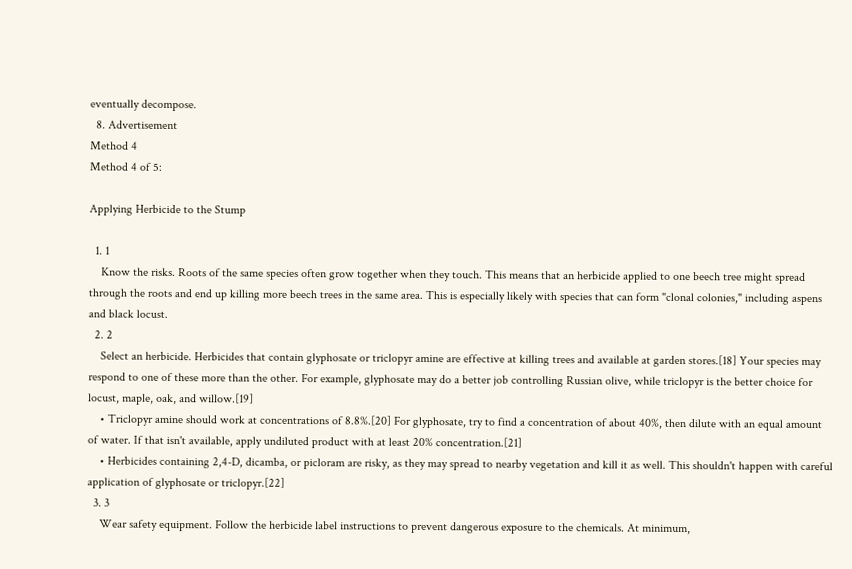eventually decompose.
  8. Advertisement
Method 4
Method 4 of 5:

Applying Herbicide to the Stump

  1. 1
    Know the risks. Roots of the same species often grow together when they touch. This means that an herbicide applied to one beech tree might spread through the roots and end up killing more beech trees in the same area. This is especially likely with species that can form "clonal colonies," including aspens and black locust.
  2. 2
    Select an herbicide. Herbicides that contain glyphosate or triclopyr amine are effective at killing trees and available at garden stores.[18] Your species may respond to one of these more than the other. For example, glyphosate may do a better job controlling Russian olive, while triclopyr is the better choice for locust, maple, oak, and willow.[19]
    • Triclopyr amine should work at concentrations of 8.8%.[20] For glyphosate, try to find a concentration of about 40%, then dilute with an equal amount of water. If that isn't available, apply undiluted product with at least 20% concentration.[21]
    • Herbicides containing 2,4-D, dicamba, or picloram are risky, as they may spread to nearby vegetation and kill it as well. This shouldn't happen with careful application of glyphosate or triclopyr.[22]
  3. 3
    Wear safety equipment. Follow the herbicide label instructions to prevent dangerous exposure to the chemicals. At minimum,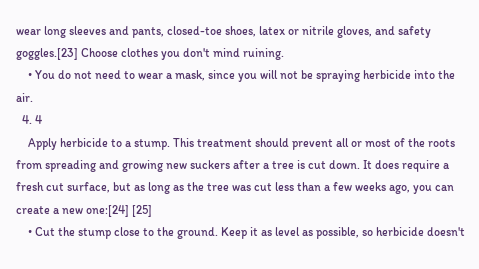wear long sleeves and pants, closed-toe shoes, latex or nitrile gloves, and safety goggles.[23] Choose clothes you don't mind ruining.
    • You do not need to wear a mask, since you will not be spraying herbicide into the air.
  4. 4
    Apply herbicide to a stump. This treatment should prevent all or most of the roots from spreading and growing new suckers after a tree is cut down. It does require a fresh cut surface, but as long as the tree was cut less than a few weeks ago, you can create a new one:[24] [25]
    • Cut the stump close to the ground. Keep it as level as possible, so herbicide doesn't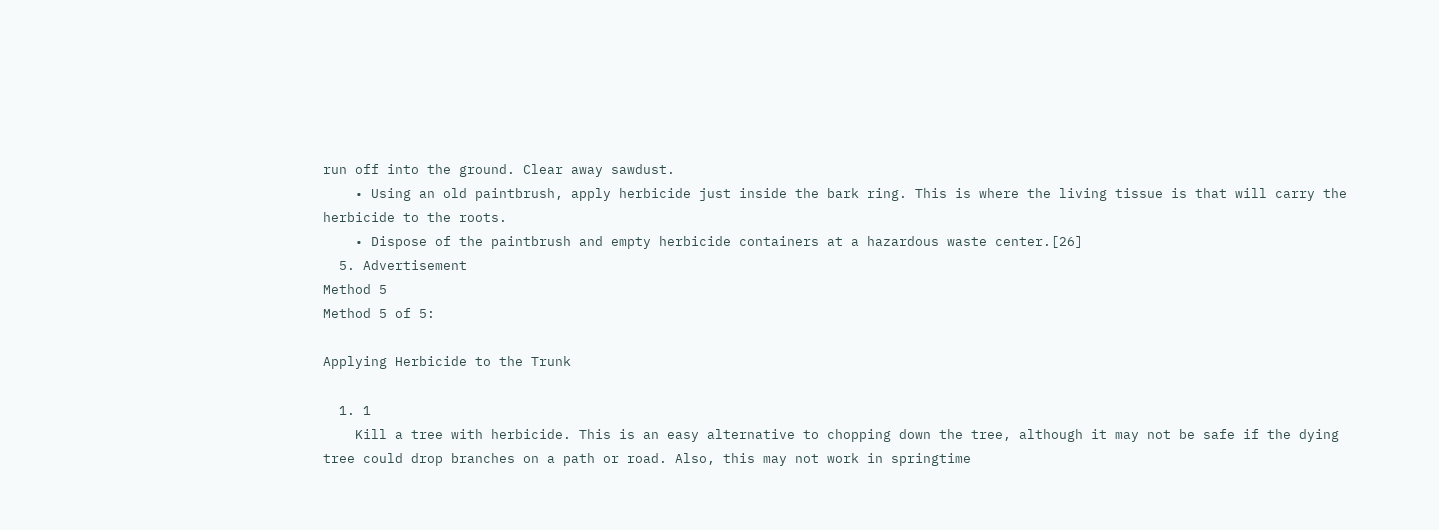run off into the ground. Clear away sawdust.
    • Using an old paintbrush, apply herbicide just inside the bark ring. This is where the living tissue is that will carry the herbicide to the roots.
    • Dispose of the paintbrush and empty herbicide containers at a hazardous waste center.[26]
  5. Advertisement
Method 5
Method 5 of 5:

Applying Herbicide to the Trunk

  1. 1
    Kill a tree with herbicide. This is an easy alternative to chopping down the tree, although it may not be safe if the dying tree could drop branches on a path or road. Also, this may not work in springtime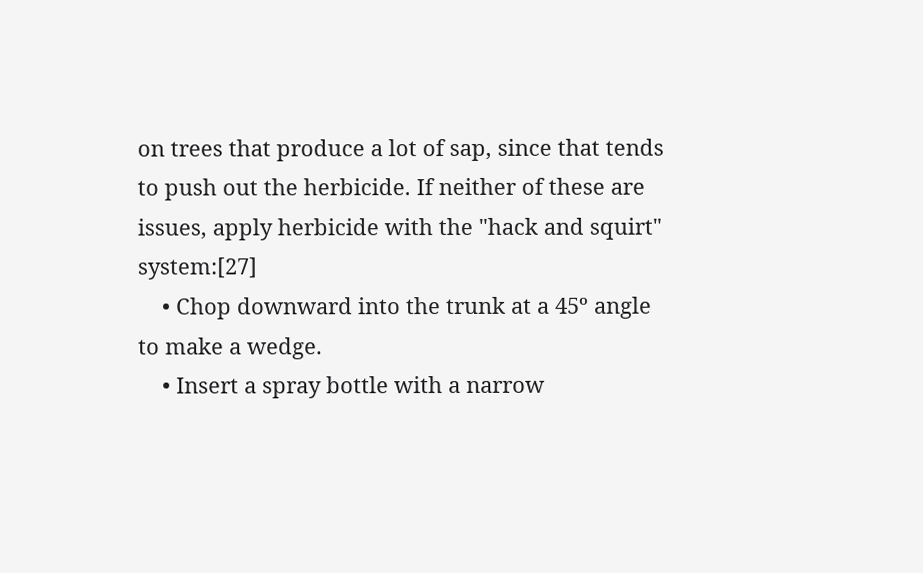on trees that produce a lot of sap, since that tends to push out the herbicide. If neither of these are issues, apply herbicide with the "hack and squirt" system:[27]
    • Chop downward into the trunk at a 45º angle to make a wedge.
    • Insert a spray bottle with a narrow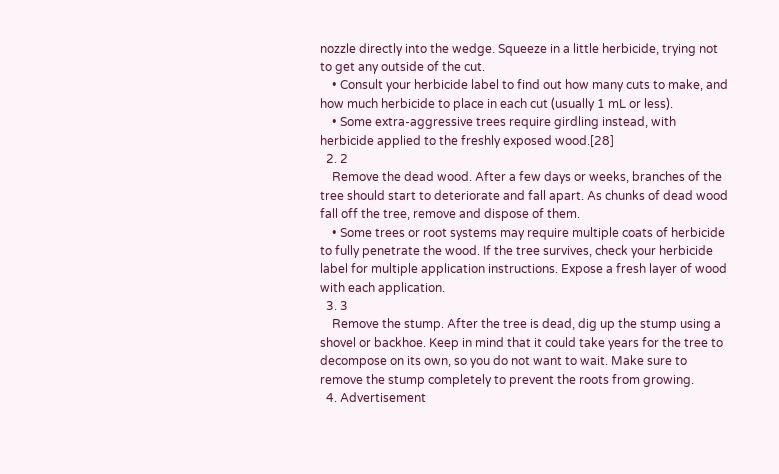nozzle directly into the wedge. Squeeze in a little herbicide, trying not to get any outside of the cut.
    • Consult your herbicide label to find out how many cuts to make, and how much herbicide to place in each cut (usually 1 mL or less).
    • Some extra-aggressive trees require girdling instead, with herbicide applied to the freshly exposed wood.[28]
  2. 2
    Remove the dead wood. After a few days or weeks, branches of the tree should start to deteriorate and fall apart. As chunks of dead wood fall off the tree, remove and dispose of them.
    • Some trees or root systems may require multiple coats of herbicide to fully penetrate the wood. If the tree survives, check your herbicide label for multiple application instructions. Expose a fresh layer of wood with each application.
  3. 3
    Remove the stump. After the tree is dead, dig up the stump using a shovel or backhoe. Keep in mind that it could take years for the tree to decompose on its own, so you do not want to wait. Make sure to remove the stump completely to prevent the roots from growing.
  4. Advertisement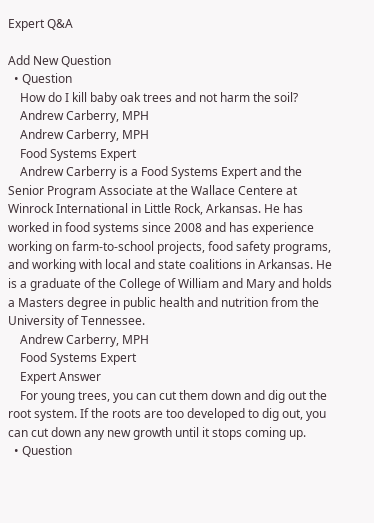Expert Q&A

Add New Question
  • Question
    How do I kill baby oak trees and not harm the soil?
    Andrew Carberry, MPH
    Andrew Carberry, MPH
    Food Systems Expert
    Andrew Carberry is a Food Systems Expert and the Senior Program Associate at the Wallace Centere at Winrock International in Little Rock, Arkansas. He has worked in food systems since 2008 and has experience working on farm-to-school projects, food safety programs, and working with local and state coalitions in Arkansas. He is a graduate of the College of William and Mary and holds a Masters degree in public health and nutrition from the University of Tennessee.
    Andrew Carberry, MPH
    Food Systems Expert
    Expert Answer
    For young trees, you can cut them down and dig out the root system. If the roots are too developed to dig out, you can cut down any new growth until it stops coming up.
  • Question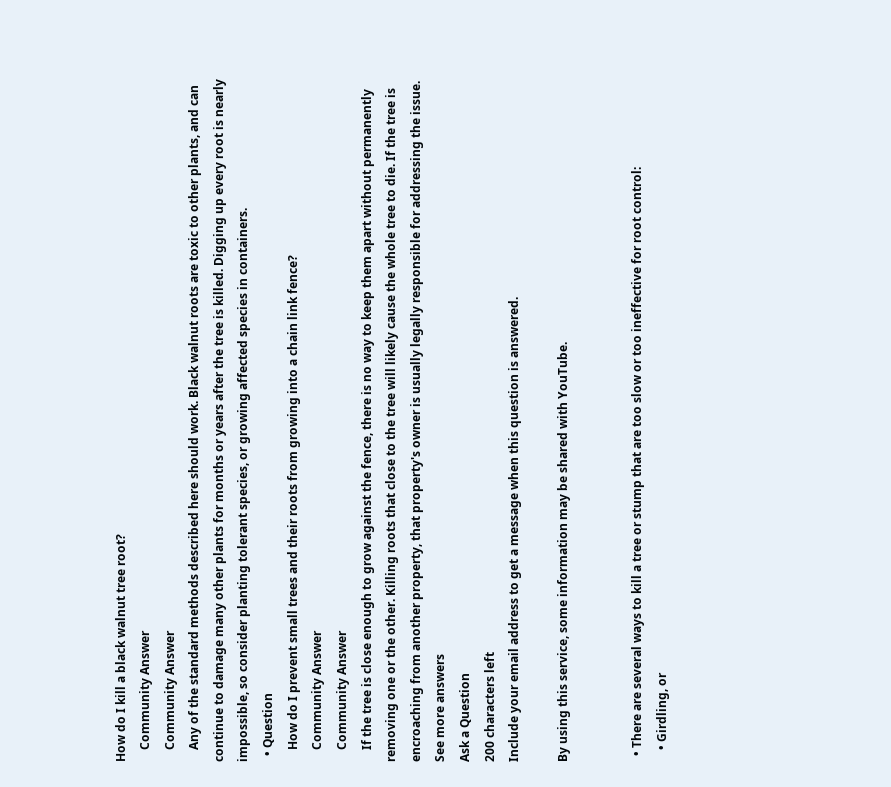How do I kill a black walnut tree root?
    Community Answer
    Community Answer
    Any of the standard methods described here should work. Black walnut roots are toxic to other plants, and can continue to damage many other plants for months or years after the tree is killed. Digging up every root is nearly impossible, so consider planting tolerant species, or growing affected species in containers.
  • Question
    How do I prevent small trees and their roots from growing into a chain link fence?
    Community Answer
    Community Answer
    If the tree is close enough to grow against the fence, there is no way to keep them apart without permanently removing one or the other. Killing roots that close to the tree will likely cause the whole tree to die. If the tree is encroaching from another property, that property's owner is usually legally responsible for addressing the issue.
See more answers
Ask a Question
200 characters left
Include your email address to get a message when this question is answered.

By using this service, some information may be shared with YouTube.


  • There are several ways to kill a tree or stump that are too slow or too ineffective for root control:
    • Girdling, or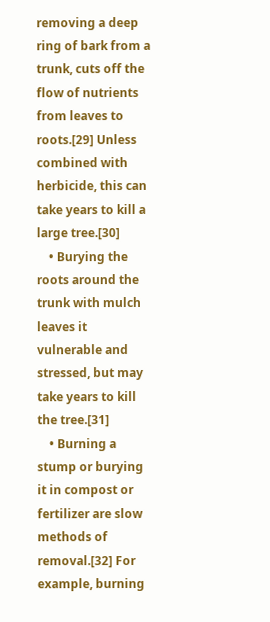removing a deep ring of bark from a trunk, cuts off the flow of nutrients from leaves to roots.[29] Unless combined with herbicide, this can take years to kill a large tree.[30]
    • Burying the roots around the trunk with mulch leaves it vulnerable and stressed, but may take years to kill the tree.[31]
    • Burning a stump or burying it in compost or fertilizer are slow methods of removal.[32] For example, burning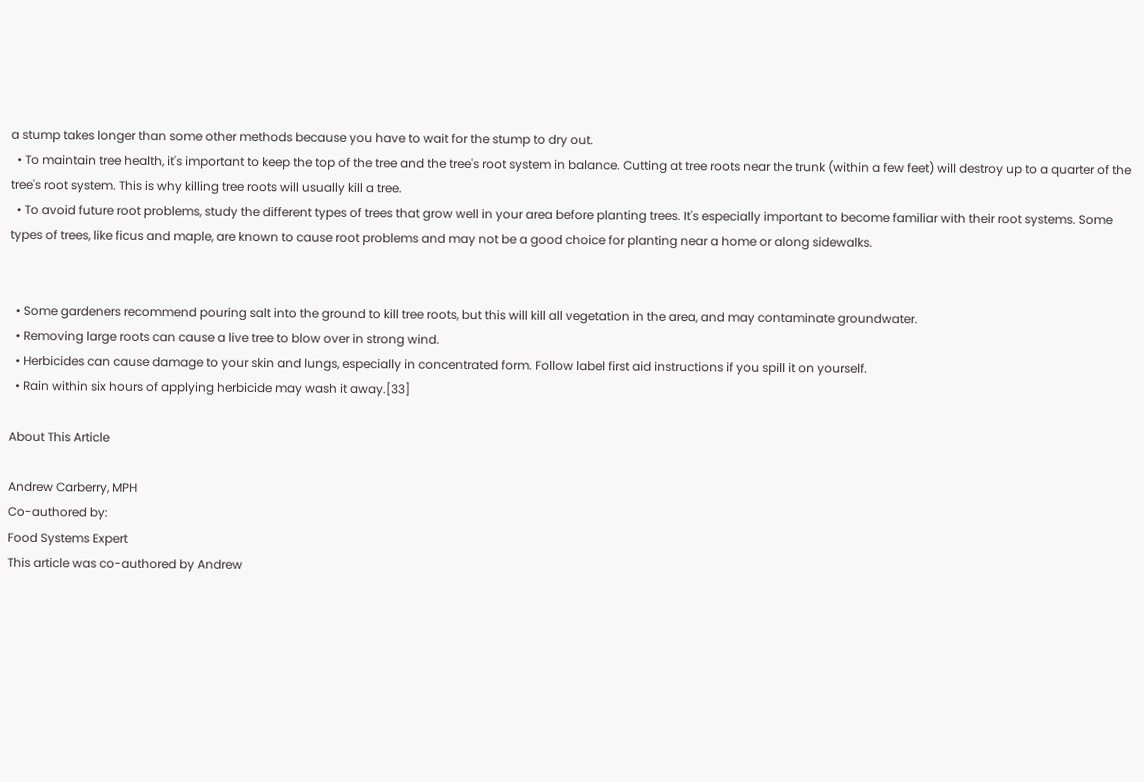a stump takes longer than some other methods because you have to wait for the stump to dry out.
  • To maintain tree health, it's important to keep the top of the tree and the tree's root system in balance. Cutting at tree roots near the trunk (within a few feet) will destroy up to a quarter of the tree's root system. This is why killing tree roots will usually kill a tree.
  • To avoid future root problems, study the different types of trees that grow well in your area before planting trees. It's especially important to become familiar with their root systems. Some types of trees, like ficus and maple, are known to cause root problems and may not be a good choice for planting near a home or along sidewalks.


  • Some gardeners recommend pouring salt into the ground to kill tree roots, but this will kill all vegetation in the area, and may contaminate groundwater.
  • Removing large roots can cause a live tree to blow over in strong wind.
  • Herbicides can cause damage to your skin and lungs, especially in concentrated form. Follow label first aid instructions if you spill it on yourself.
  • Rain within six hours of applying herbicide may wash it away.[33]

About This Article

Andrew Carberry, MPH
Co-authored by:
Food Systems Expert
This article was co-authored by Andrew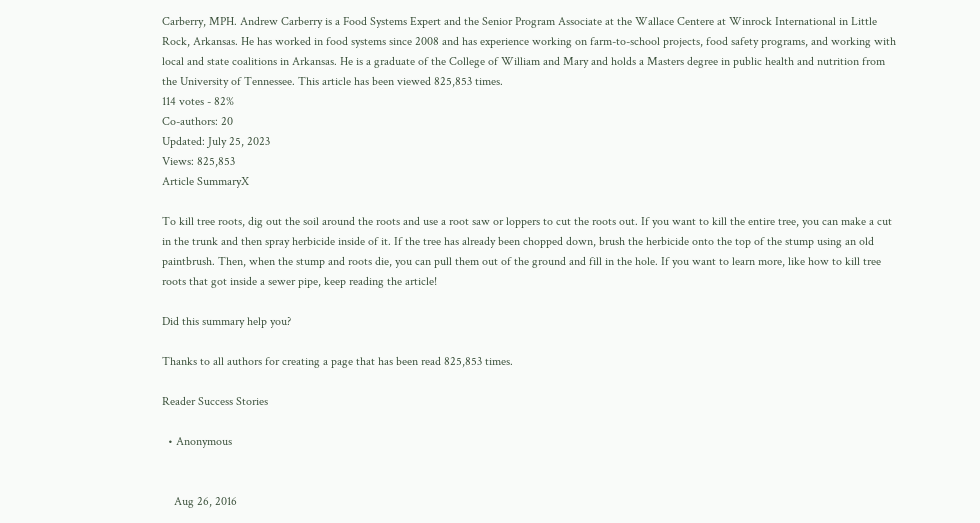Carberry, MPH. Andrew Carberry is a Food Systems Expert and the Senior Program Associate at the Wallace Centere at Winrock International in Little Rock, Arkansas. He has worked in food systems since 2008 and has experience working on farm-to-school projects, food safety programs, and working with local and state coalitions in Arkansas. He is a graduate of the College of William and Mary and holds a Masters degree in public health and nutrition from the University of Tennessee. This article has been viewed 825,853 times.
114 votes - 82%
Co-authors: 20
Updated: July 25, 2023
Views: 825,853
Article SummaryX

To kill tree roots, dig out the soil around the roots and use a root saw or loppers to cut the roots out. If you want to kill the entire tree, you can make a cut in the trunk and then spray herbicide inside of it. If the tree has already been chopped down, brush the herbicide onto the top of the stump using an old paintbrush. Then, when the stump and roots die, you can pull them out of the ground and fill in the hole. If you want to learn more, like how to kill tree roots that got inside a sewer pipe, keep reading the article!

Did this summary help you?

Thanks to all authors for creating a page that has been read 825,853 times.

Reader Success Stories

  • Anonymous


    Aug 26, 2016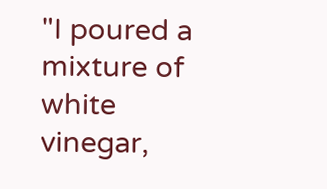"I poured a mixture of white vinegar,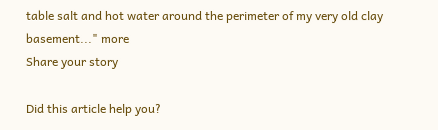table salt and hot water around the perimeter of my very old clay basement..." more
Share your story

Did this article help you?